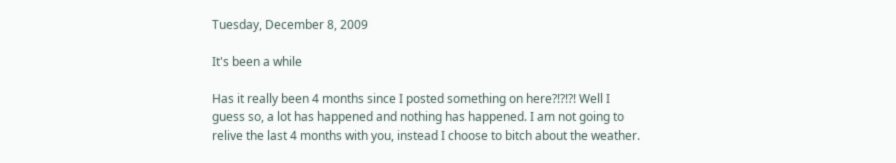Tuesday, December 8, 2009

It's been a while

Has it really been 4 months since I posted something on here?!?!?! Well I guess so, a lot has happened and nothing has happened. I am not going to relive the last 4 months with you, instead I choose to bitch about the weather.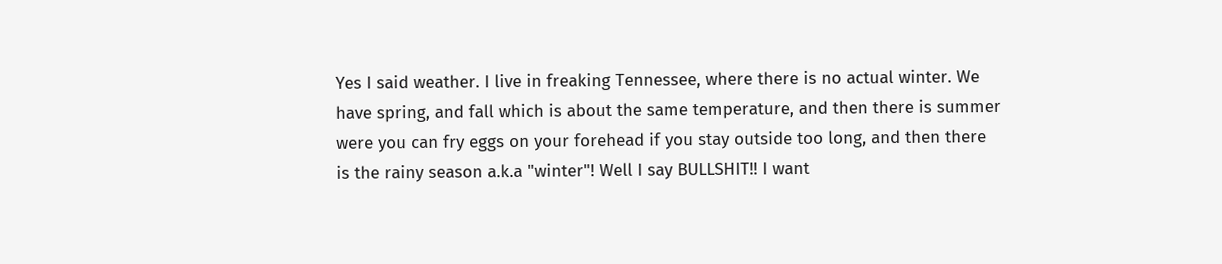Yes I said weather. I live in freaking Tennessee, where there is no actual winter. We have spring, and fall which is about the same temperature, and then there is summer were you can fry eggs on your forehead if you stay outside too long, and then there is the rainy season a.k.a "winter"! Well I say BULLSHIT!! I want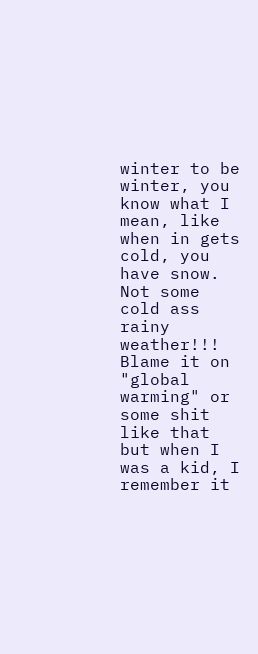winter to be winter, you know what I mean, like when in gets cold, you have snow. Not some cold ass rainy weather!!! Blame it on "global warming" or some shit like that but when I was a kid, I remember it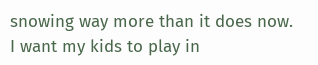snowing way more than it does now. I want my kids to play in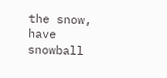the snow, have snowball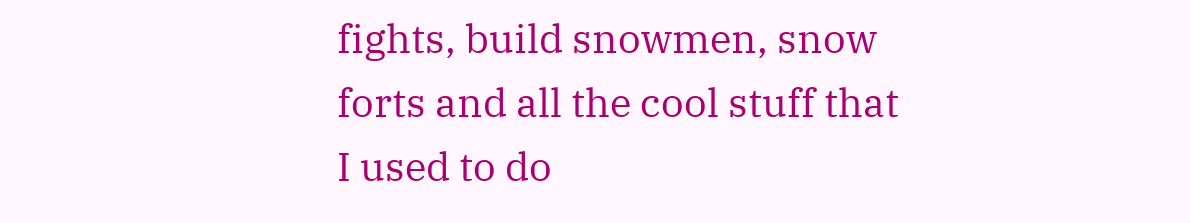fights, build snowmen, snow forts and all the cool stuff that I used to do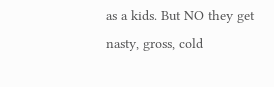as a kids. But NO they get nasty, gross, cold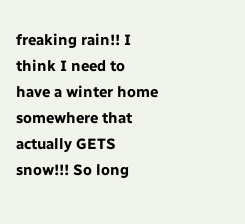freaking rain!! I think I need to have a winter home somewhere that actually GETS snow!!! So long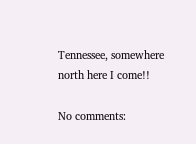Tennessee, somewhere north here I come!!

No comments: